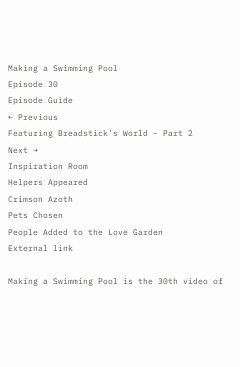Making a Swimming Pool
Episode 30
Episode Guide
← Previous
Featuring Breadstick's World - Part 2
Next →
Inspiration Room
Helpers Appeared
Crimson Azoth
Pets Chosen
People Added to the Love Garden
External link

Making a Swimming Pool is the 30th video of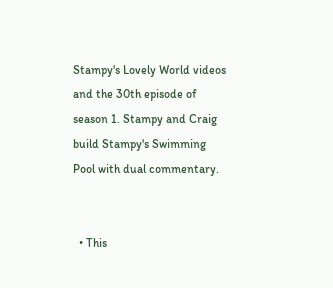Stampy's Lovely World videos and the 30th episode of season 1. Stampy and Craig build Stampy's Swimming Pool with dual commentary.


  • This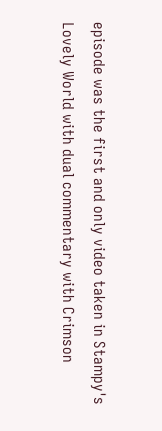episode was the first and only video taken in Stampy's Lovely World with dual commentary with Crimson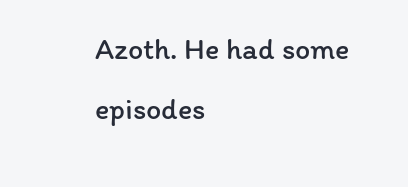Azoth. He had some episodes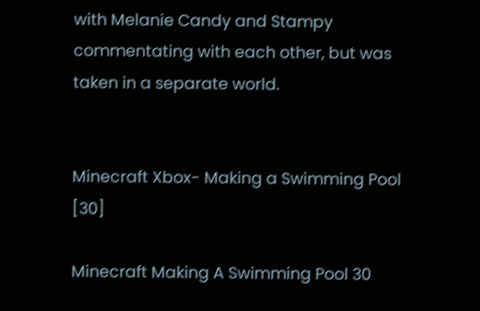with Melanie Candy and Stampy commentating with each other, but was taken in a separate world.


Minecraft Xbox- Making a Swimming Pool [30]

Minecraft Making A Swimming Pool 30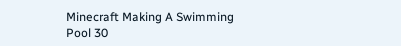Minecraft Making A Swimming Pool 30